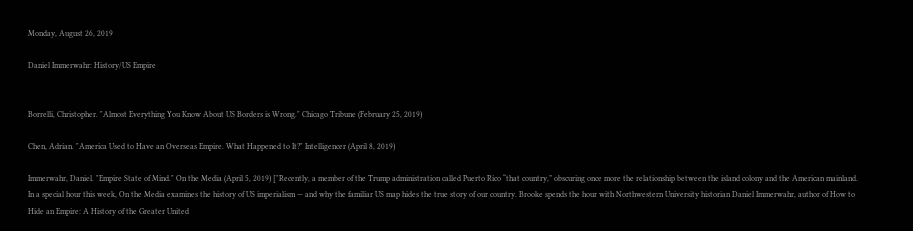Monday, August 26, 2019

Daniel Immerwahr: History/US Empire


Borrelli, Christopher. "Almost Everything You Know About US Borders is Wrong." Chicago Tribune (February 25, 2019)

Chen, Adrian. "America Used to Have an Overseas Empire. What Happened to It?" Intelligencer (April 8, 2019)

Immerwahr, Daniel. "Empire State of Mind." On the Media (April 5, 2019) ["Recently, a member of the Trump administration called Puerto Rico “that country,” obscuring once more the relationship between the island colony and the American mainland. In a special hour this week, On the Media examines the history of US imperialism — and why the familiar US map hides the true story of our country. Brooke spends the hour with Northwestern University historian Daniel Immerwahr, author of How to Hide an Empire: A History of the Greater United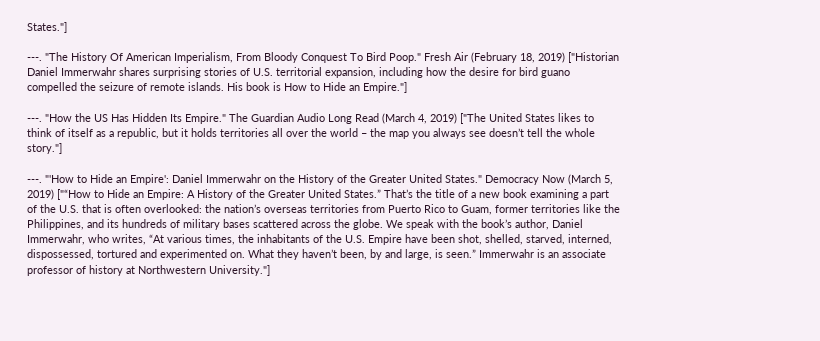States."]

---. "The History Of American Imperialism, From Bloody Conquest To Bird Poop." Fresh Air (February 18, 2019) ["Historian Daniel Immerwahr shares surprising stories of U.S. territorial expansion, including how the desire for bird guano compelled the seizure of remote islands. His book is How to Hide an Empire."]

---. "How the US Has Hidden Its Empire." The Guardian Audio Long Read (March 4, 2019) ["The United States likes to think of itself as a republic, but it holds territories all over the world – the map you always see doesn’t tell the whole story."]

---. "'How to Hide an Empire': Daniel Immerwahr on the History of the Greater United States." Democracy Now (March 5, 2019) ["“How to Hide an Empire: A History of the Greater United States.” That’s the title of a new book examining a part of the U.S. that is often overlooked: the nation’s overseas territories from Puerto Rico to Guam, former territories like the Philippines, and its hundreds of military bases scattered across the globe. We speak with the book’s author, Daniel Immerwahr, who writes, “At various times, the inhabitants of the U.S. Empire have been shot, shelled, starved, interned, dispossessed, tortured and experimented on. What they haven’t been, by and large, is seen.” Immerwahr is an associate professor of history at Northwestern University."]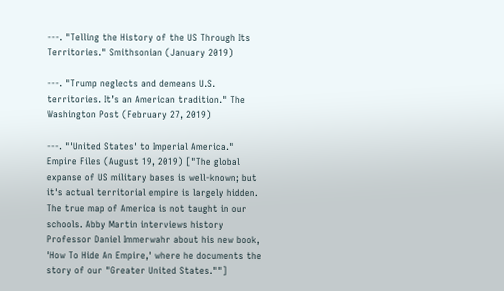---. "Telling the History of the US Through Its Territories." Smithsonian (January 2019)

---. "Trump neglects and demeans U.S. territories. It’s an American tradition." The Washington Post (February 27, 2019)

---. "'United States' to Imperial America." Empire Files (August 19, 2019) ["The global expanse of US military bases is well-known; but it's actual territorial empire is largely hidden. The true map of America is not taught in our schools. Abby Martin interviews history Professor Daniel Immerwahr about his new book, 'How To Hide An Empire,' where he documents the story of our "Greater United States.""]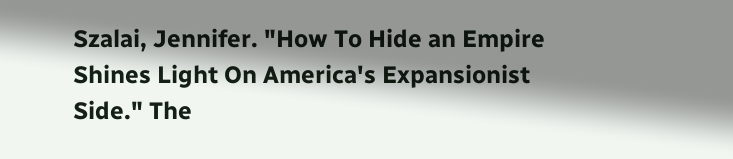Szalai, Jennifer. "How To Hide an Empire Shines Light On America's Expansionist Side." The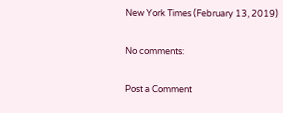New York Times (February 13, 2019)

No comments:

Post a Comment